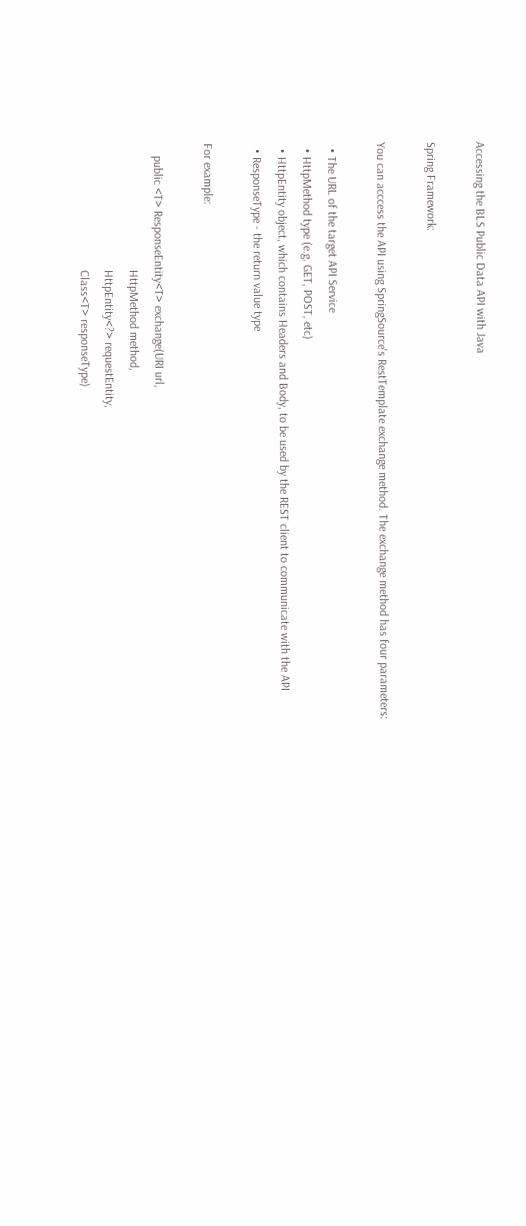Accessing the BLS Public Data API with Java

Spring Framework:

You can acccess the API using SpringSource's RestTemplate exchange method. The exchange method has four parameters:

  • The URL of the target API Service
  • HttpMethod type (e.g. GET, POST, etc)
  • HttpEntity object, which contains Headers and Body, to be used by the REST client to communicate with the API
  • ResponseType - the return value type

For example:

    public <T> ResponseEntity<T> exchange(URI url,
                                          HttpMethod method,
                                          HttpEntity<?> requestEntity,
                                          Class<T> responseType)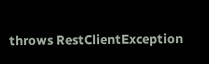throws RestClientException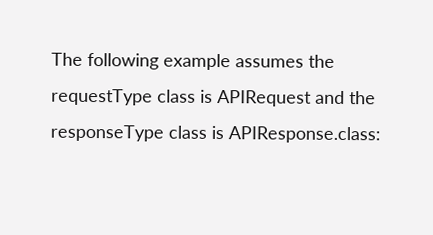The following example assumes the requestType class is APIRequest and the responseType class is APIResponse.class: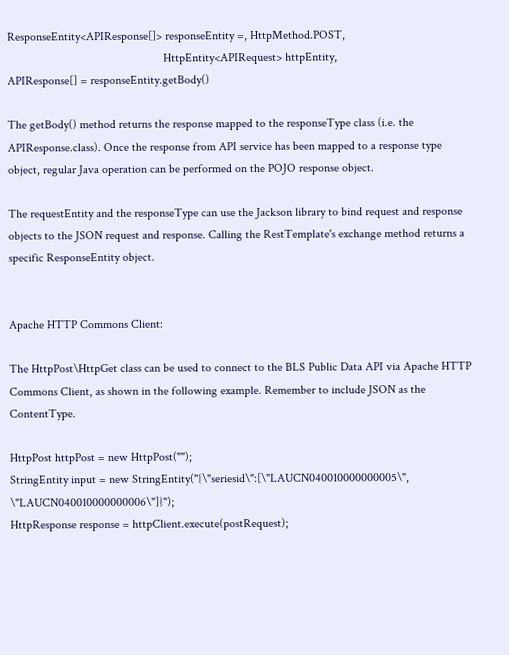ResponseEntity<APIResponse[]> responseEntity =, HttpMethod.POST,
                                                    HttpEntity<APIRequest> httpEntity,
APIResponse[] = responseEntity.getBody()

The getBody() method returns the response mapped to the responseType class (i.e. the APIResponse.class). Once the response from API service has been mapped to a response type object, regular Java operation can be performed on the POJO response object.

The requestEntity and the responseType can use the Jackson library to bind request and response objects to the JSON request and response. Calling the RestTemplate's exchange method returns a specific ResponseEntity object.


Apache HTTP Commons Client:

The HttpPost\HttpGet class can be used to connect to the BLS Public Data API via Apache HTTP Commons Client, as shown in the following example. Remember to include JSON as the ContentType.

HttpPost httpPost = new HttpPost("");
StringEntity input = new StringEntity("{\"seriesid\":[\"LAUCN040010000000005\", \"LAUCN040010000000006\"]}");
HttpResponse response = httpClient.execute(postRequest);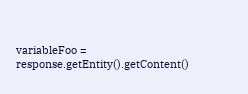variableFoo = response.getEntity().getContent()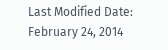Last Modified Date: February 24, 2014